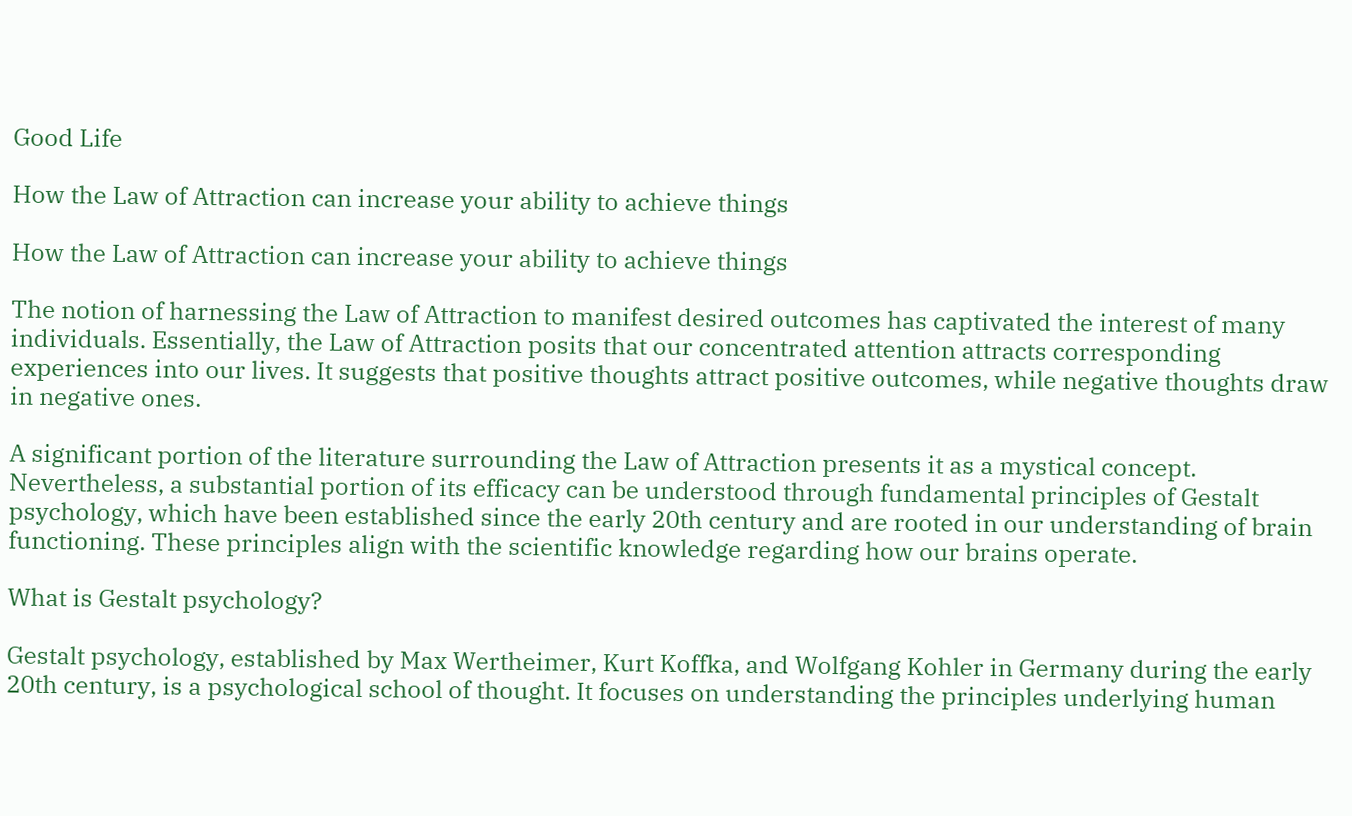Good Life

How the Law of Attraction can increase your ability to achieve things

How the Law of Attraction can increase your ability to achieve things

The notion of harnessing the Law of Attraction to manifest desired outcomes has captivated the interest of many individuals. Essentially, the Law of Attraction posits that our concentrated attention attracts corresponding experiences into our lives. It suggests that positive thoughts attract positive outcomes, while negative thoughts draw in negative ones.

A significant portion of the literature surrounding the Law of Attraction presents it as a mystical concept. Nevertheless, a substantial portion of its efficacy can be understood through fundamental principles of Gestalt psychology, which have been established since the early 20th century and are rooted in our understanding of brain functioning. These principles align with the scientific knowledge regarding how our brains operate.

What is Gestalt psychology?

Gestalt psychology, established by Max Wertheimer, Kurt Koffka, and Wolfgang Kohler in Germany during the early 20th century, is a psychological school of thought. It focuses on understanding the principles underlying human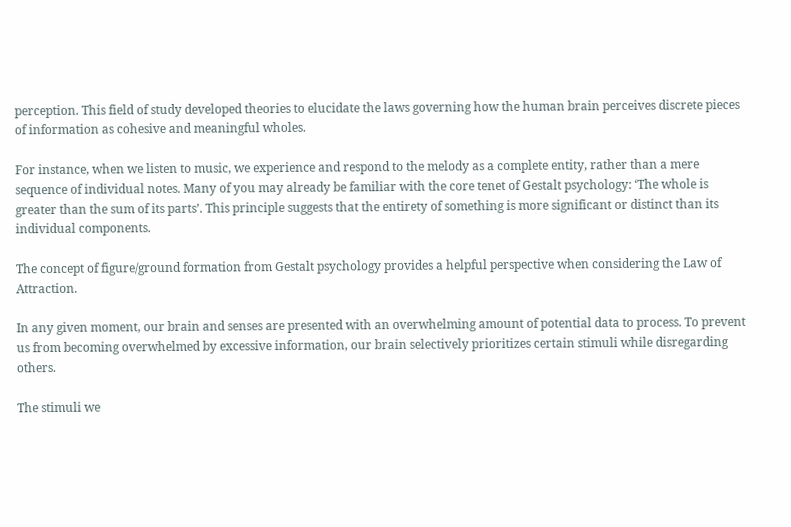perception. This field of study developed theories to elucidate the laws governing how the human brain perceives discrete pieces of information as cohesive and meaningful wholes.

For instance, when we listen to music, we experience and respond to the melody as a complete entity, rather than a mere sequence of individual notes. Many of you may already be familiar with the core tenet of Gestalt psychology: ‘The whole is greater than the sum of its parts’. This principle suggests that the entirety of something is more significant or distinct than its individual components.

The concept of figure/ground formation from Gestalt psychology provides a helpful perspective when considering the Law of Attraction.

In any given moment, our brain and senses are presented with an overwhelming amount of potential data to process. To prevent us from becoming overwhelmed by excessive information, our brain selectively prioritizes certain stimuli while disregarding others.

The stimuli we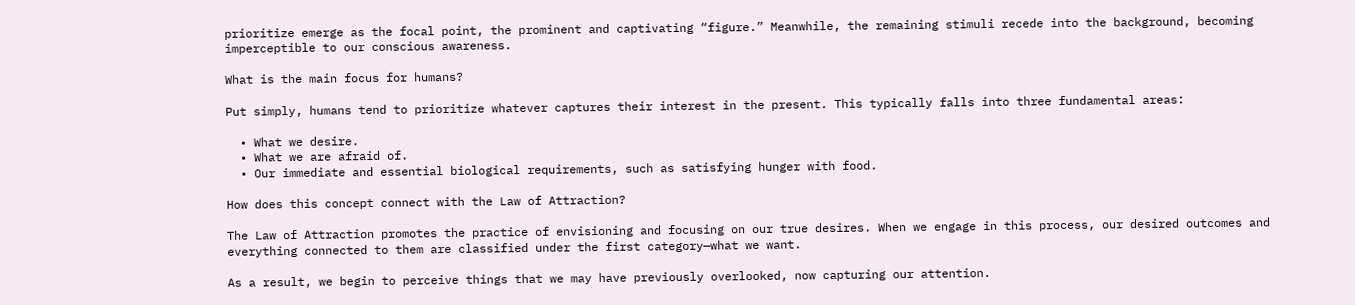prioritize emerge as the focal point, the prominent and captivating “figure.” Meanwhile, the remaining stimuli recede into the background, becoming imperceptible to our conscious awareness.

What is the main focus for humans?

Put simply, humans tend to prioritize whatever captures their interest in the present. This typically falls into three fundamental areas:

  • What we desire.
  • What we are afraid of.
  • Our immediate and essential biological requirements, such as satisfying hunger with food.

How does this concept connect with the Law of Attraction?

The Law of Attraction promotes the practice of envisioning and focusing on our true desires. When we engage in this process, our desired outcomes and everything connected to them are classified under the first category—what we want.

As a result, we begin to perceive things that we may have previously overlooked, now capturing our attention.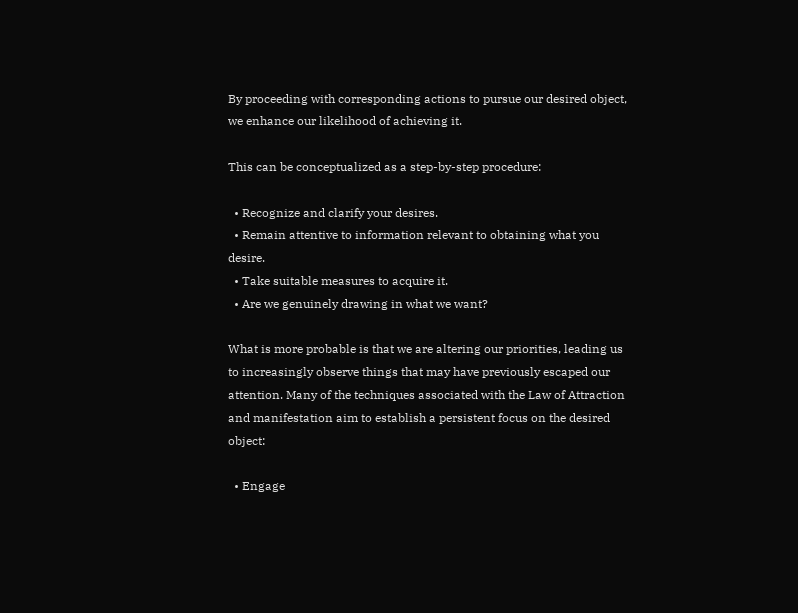By proceeding with corresponding actions to pursue our desired object, we enhance our likelihood of achieving it.

This can be conceptualized as a step-by-step procedure:

  • Recognize and clarify your desires.
  • Remain attentive to information relevant to obtaining what you desire.
  • Take suitable measures to acquire it.
  • Are we genuinely drawing in what we want?

What is more probable is that we are altering our priorities, leading us to increasingly observe things that may have previously escaped our attention. Many of the techniques associated with the Law of Attraction and manifestation aim to establish a persistent focus on the desired object:

  • Engage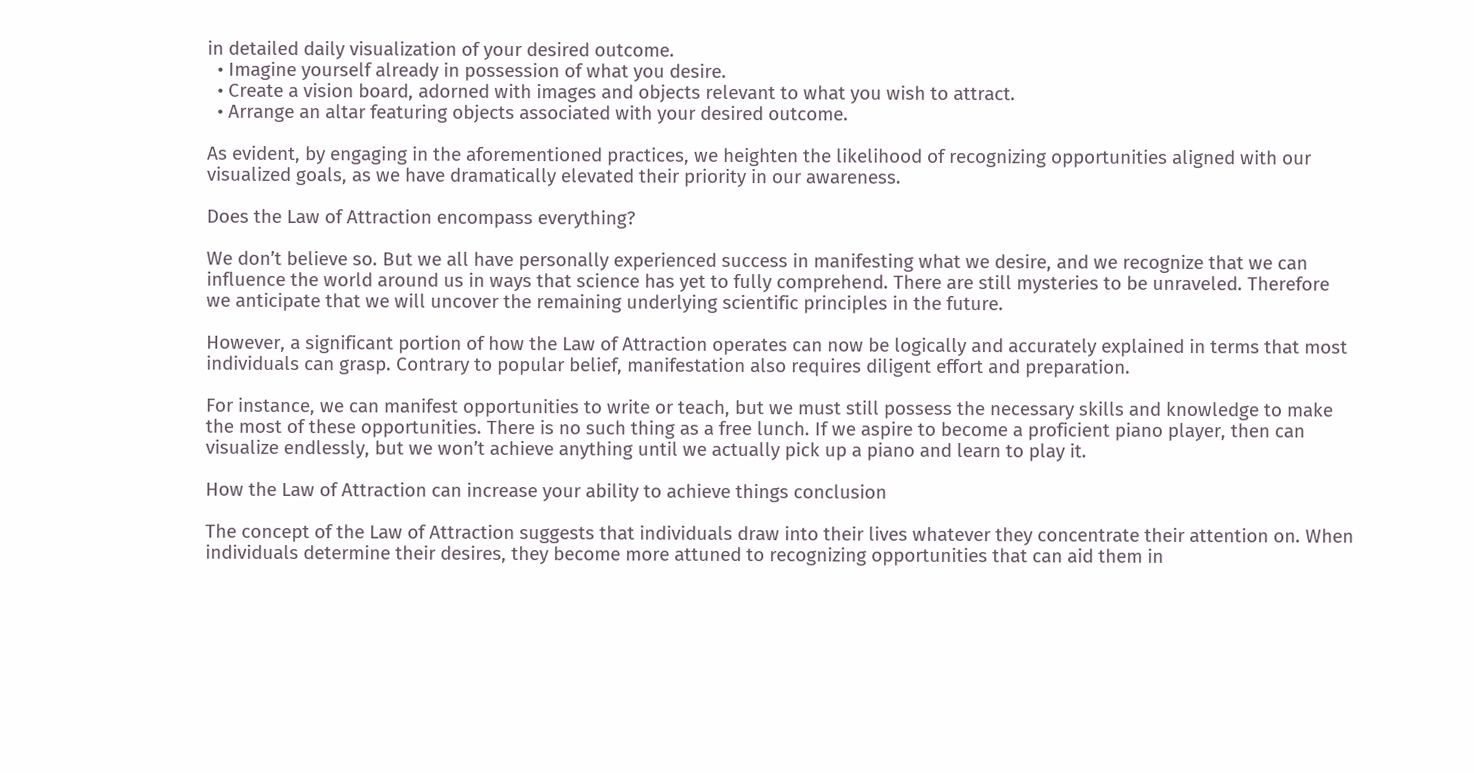in detailed daily visualization of your desired outcome.
  • Imagine yourself already in possession of what you desire.
  • Create a vision board, adorned with images and objects relevant to what you wish to attract.
  • Arrange an altar featuring objects associated with your desired outcome.

As evident, by engaging in the aforementioned practices, we heighten the likelihood of recognizing opportunities aligned with our visualized goals, as we have dramatically elevated their priority in our awareness.

Does the Law of Attraction encompass everything?

We don’t believe so. But we all have personally experienced success in manifesting what we desire, and we recognize that we can influence the world around us in ways that science has yet to fully comprehend. There are still mysteries to be unraveled. Therefore we anticipate that we will uncover the remaining underlying scientific principles in the future.

However, a significant portion of how the Law of Attraction operates can now be logically and accurately explained in terms that most individuals can grasp. Contrary to popular belief, manifestation also requires diligent effort and preparation.

For instance, we can manifest opportunities to write or teach, but we must still possess the necessary skills and knowledge to make the most of these opportunities. There is no such thing as a free lunch. If we aspire to become a proficient piano player, then can visualize endlessly, but we won’t achieve anything until we actually pick up a piano and learn to play it.

How the Law of Attraction can increase your ability to achieve things conclusion

The concept of the Law of Attraction suggests that individuals draw into their lives whatever they concentrate their attention on. When individuals determine their desires, they become more attuned to recognizing opportunities that can aid them in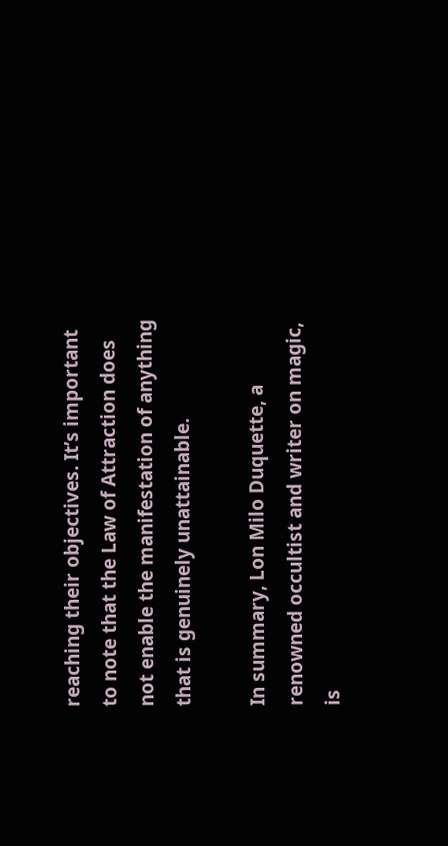reaching their objectives. It’s important to note that the Law of Attraction does not enable the manifestation of anything that is genuinely unattainable.

In summary, Lon Milo Duquette, a renowned occultist and writer on magic, is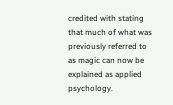credited with stating that much of what was previously referred to as magic can now be explained as applied psychology.